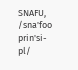SNAFU, /sna'foo prin'si-pl/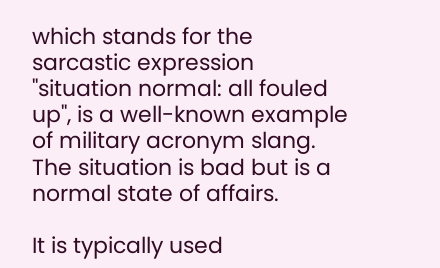which stands for the sarcastic expression "situation normal: all fouled up", is a well-known example of military acronym slang.  The situation is bad but is a normal state of affairs.

It is typically used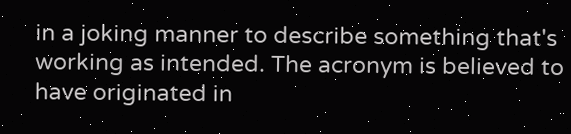in a joking manner to describe something that's working as intended. The acronym is believed to have originated in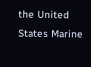the United States Marine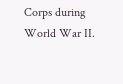Corps during World War II.